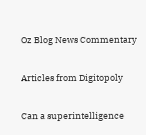Oz Blog News Commentary

Articles from Digitopoly

Can a superintelligence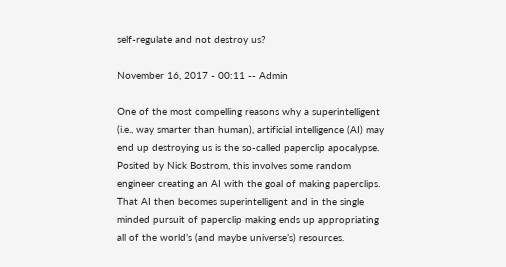self-regulate and not destroy us?

November 16, 2017 - 00:11 -- Admin

One of the most compelling reasons why a superintelligent (i.e., way smarter than human), artificial intelligence (AI) may end up destroying us is the so-called paperclip apocalypse. Posited by Nick Bostrom, this involves some random engineer creating an AI with the goal of making paperclips. That AI then becomes superintelligent and in the single minded pursuit of paperclip making ends up appropriating all of the world’s (and maybe universe’s) resources.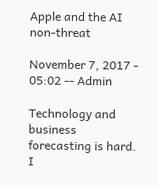Apple and the AI non-threat

November 7, 2017 - 05:02 -- Admin

Technology and business forecasting is hard. I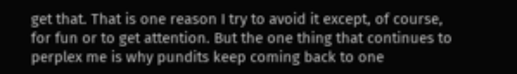get that. That is one reason I try to avoid it except, of course, for fun or to get attention. But the one thing that continues to perplex me is why pundits keep coming back to one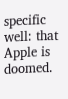specific well: that Apple is doomed.